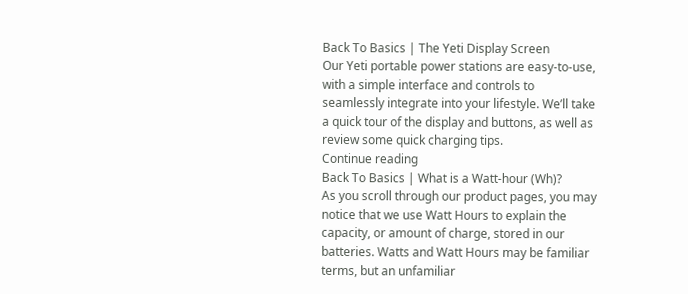Back To Basics | The Yeti Display Screen
Our Yeti portable power stations are easy-to-use, with a simple interface and controls to seamlessly integrate into your lifestyle. We’ll take a quick tour of the display and buttons, as well as review some quick charging tips.
Continue reading
Back To Basics | What is a Watt-hour (Wh)?
As you scroll through our product pages, you may notice that we use Watt Hours to explain the capacity, or amount of charge, stored in our batteries. Watts and Watt Hours may be familiar terms, but an unfamiliar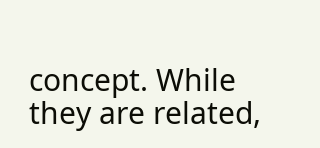concept. While they are related,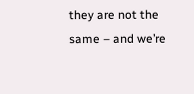they are not the same – and we’re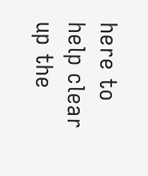here to help clear up the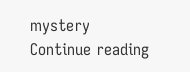mystery
Continue reading